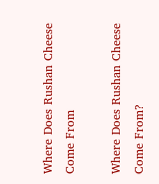Where Does Rushan Cheese Come From

Where Does Rushan Cheese Come From?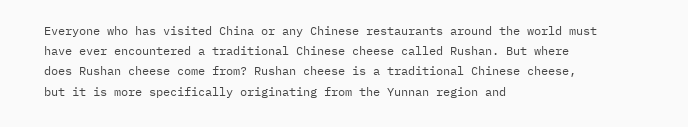Everyone who has visited China or any Chinese restaurants around the world must have ever encountered a traditional Chinese cheese called Rushan. But where does Rushan cheese come from? Rushan cheese is a traditional Chinese cheese, but it is more specifically originating from the Yunnan region and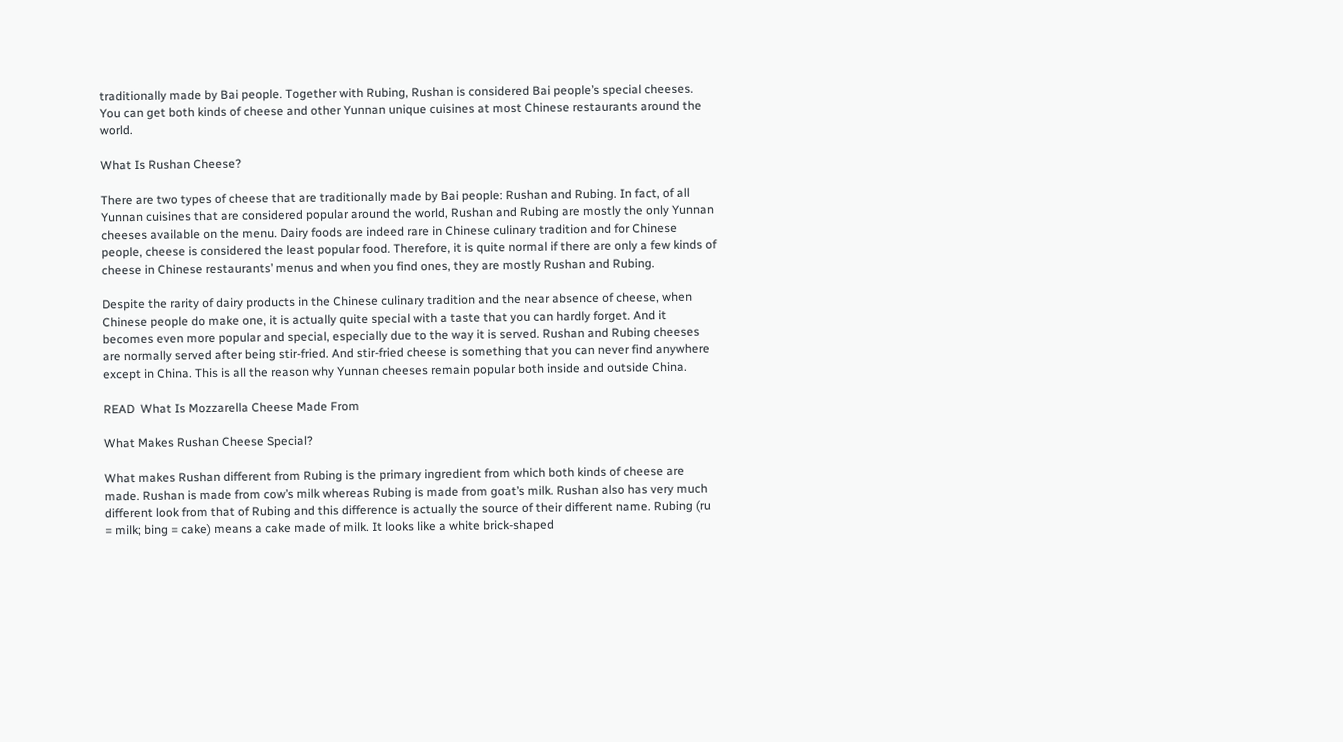traditionally made by Bai people. Together with Rubing, Rushan is considered Bai people’s special cheeses. You can get both kinds of cheese and other Yunnan unique cuisines at most Chinese restaurants around the world.

What Is Rushan Cheese?

There are two types of cheese that are traditionally made by Bai people: Rushan and Rubing. In fact, of all Yunnan cuisines that are considered popular around the world, Rushan and Rubing are mostly the only Yunnan cheeses available on the menu. Dairy foods are indeed rare in Chinese culinary tradition and for Chinese people, cheese is considered the least popular food. Therefore, it is quite normal if there are only a few kinds of cheese in Chinese restaurants’ menus and when you find ones, they are mostly Rushan and Rubing.

Despite the rarity of dairy products in the Chinese culinary tradition and the near absence of cheese, when Chinese people do make one, it is actually quite special with a taste that you can hardly forget. And it becomes even more popular and special, especially due to the way it is served. Rushan and Rubing cheeses are normally served after being stir-fried. And stir-fried cheese is something that you can never find anywhere except in China. This is all the reason why Yunnan cheeses remain popular both inside and outside China.

READ  What Is Mozzarella Cheese Made From

What Makes Rushan Cheese Special?

What makes Rushan different from Rubing is the primary ingredient from which both kinds of cheese are made. Rushan is made from cow’s milk whereas Rubing is made from goat’s milk. Rushan also has very much different look from that of Rubing and this difference is actually the source of their different name. Rubing (ru = milk; bing = cake) means a cake made of milk. It looks like a white brick-shaped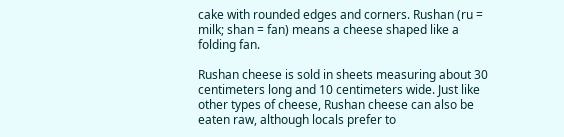cake with rounded edges and corners. Rushan (ru = milk; shan = fan) means a cheese shaped like a folding fan.

Rushan cheese is sold in sheets measuring about 30 centimeters long and 10 centimeters wide. Just like other types of cheese, Rushan cheese can also be eaten raw, although locals prefer to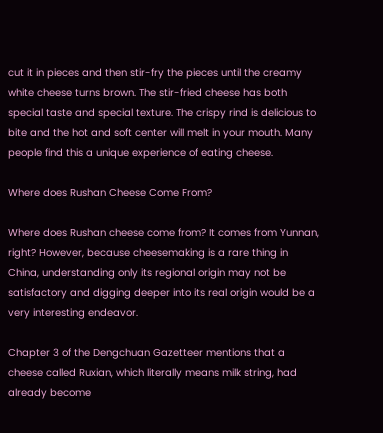cut it in pieces and then stir-fry the pieces until the creamy white cheese turns brown. The stir-fried cheese has both special taste and special texture. The crispy rind is delicious to bite and the hot and soft center will melt in your mouth. Many people find this a unique experience of eating cheese.

Where does Rushan Cheese Come From?

Where does Rushan cheese come from? It comes from Yunnan, right? However, because cheesemaking is a rare thing in China, understanding only its regional origin may not be satisfactory and digging deeper into its real origin would be a very interesting endeavor.

Chapter 3 of the Dengchuan Gazetteer mentions that a cheese called Ruxian, which literally means milk string, had already become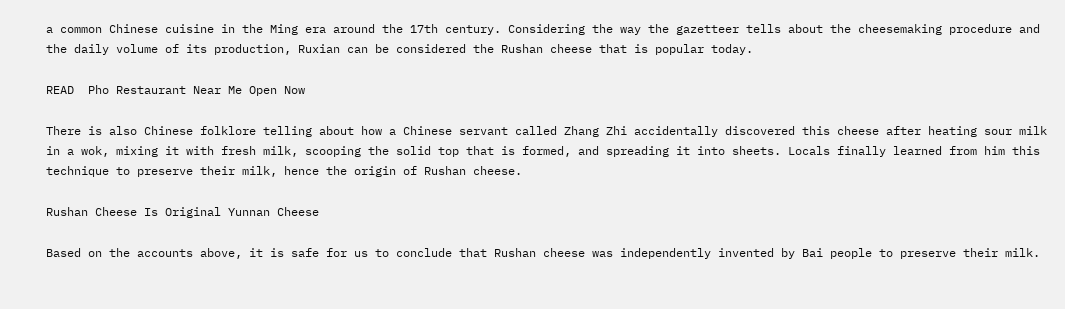a common Chinese cuisine in the Ming era around the 17th century. Considering the way the gazetteer tells about the cheesemaking procedure and the daily volume of its production, Ruxian can be considered the Rushan cheese that is popular today.

READ  Pho Restaurant Near Me Open Now

There is also Chinese folklore telling about how a Chinese servant called Zhang Zhi accidentally discovered this cheese after heating sour milk in a wok, mixing it with fresh milk, scooping the solid top that is formed, and spreading it into sheets. Locals finally learned from him this technique to preserve their milk, hence the origin of Rushan cheese.

Rushan Cheese Is Original Yunnan Cheese

Based on the accounts above, it is safe for us to conclude that Rushan cheese was independently invented by Bai people to preserve their milk.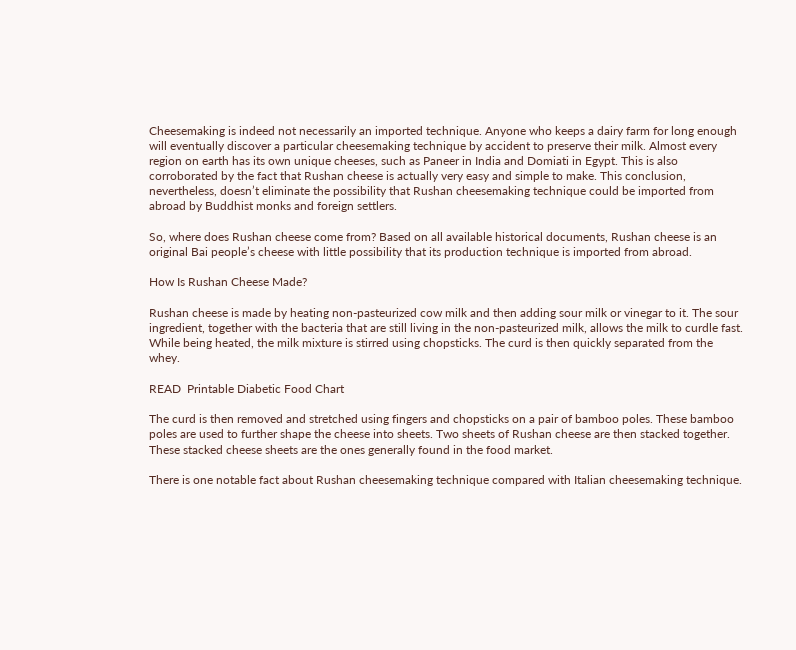Cheesemaking is indeed not necessarily an imported technique. Anyone who keeps a dairy farm for long enough will eventually discover a particular cheesemaking technique by accident to preserve their milk. Almost every region on earth has its own unique cheeses, such as Paneer in India and Domiati in Egypt. This is also corroborated by the fact that Rushan cheese is actually very easy and simple to make. This conclusion, nevertheless, doesn’t eliminate the possibility that Rushan cheesemaking technique could be imported from abroad by Buddhist monks and foreign settlers.

So, where does Rushan cheese come from? Based on all available historical documents, Rushan cheese is an original Bai people’s cheese with little possibility that its production technique is imported from abroad.

How Is Rushan Cheese Made?

Rushan cheese is made by heating non-pasteurized cow milk and then adding sour milk or vinegar to it. The sour ingredient, together with the bacteria that are still living in the non-pasteurized milk, allows the milk to curdle fast. While being heated, the milk mixture is stirred using chopsticks. The curd is then quickly separated from the whey.

READ  Printable Diabetic Food Chart

The curd is then removed and stretched using fingers and chopsticks on a pair of bamboo poles. These bamboo poles are used to further shape the cheese into sheets. Two sheets of Rushan cheese are then stacked together. These stacked cheese sheets are the ones generally found in the food market.

There is one notable fact about Rushan cheesemaking technique compared with Italian cheesemaking technique.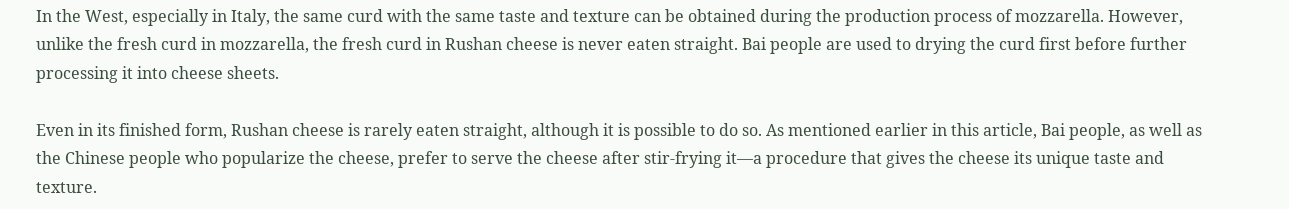In the West, especially in Italy, the same curd with the same taste and texture can be obtained during the production process of mozzarella. However, unlike the fresh curd in mozzarella, the fresh curd in Rushan cheese is never eaten straight. Bai people are used to drying the curd first before further processing it into cheese sheets.

Even in its finished form, Rushan cheese is rarely eaten straight, although it is possible to do so. As mentioned earlier in this article, Bai people, as well as the Chinese people who popularize the cheese, prefer to serve the cheese after stir-frying it—a procedure that gives the cheese its unique taste and texture.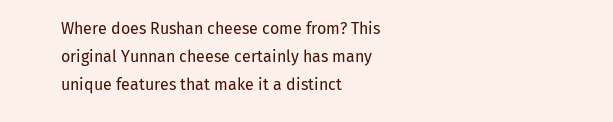Where does Rushan cheese come from? This original Yunnan cheese certainly has many unique features that make it a distinct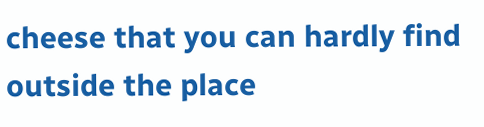cheese that you can hardly find outside the place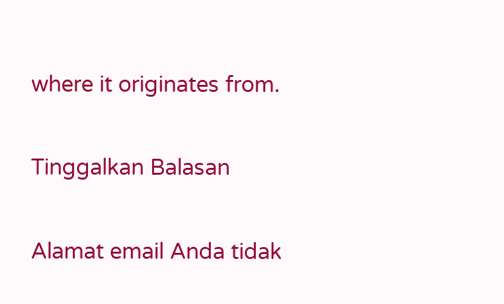where it originates from.

Tinggalkan Balasan

Alamat email Anda tidak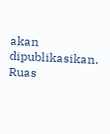akan dipublikasikan. Ruas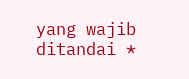yang wajib ditandai *